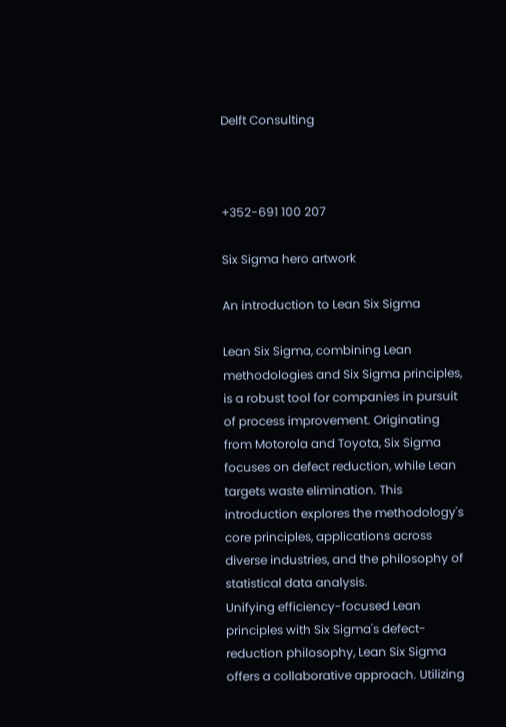Delft Consulting



+352-691 100 207

Six Sigma hero artwork

An introduction to Lean Six Sigma

Lean Six Sigma, combining Lean methodologies and Six Sigma principles, is a robust tool for companies in pursuit of process improvement. Originating from Motorola and Toyota, Six Sigma focuses on defect reduction, while Lean targets waste elimination. This introduction explores the methodology's core principles, applications across diverse industries, and the philosophy of statistical data analysis.
Unifying efficiency-focused Lean principles with Six Sigma's defect-reduction philosophy, Lean Six Sigma offers a collaborative approach. Utilizing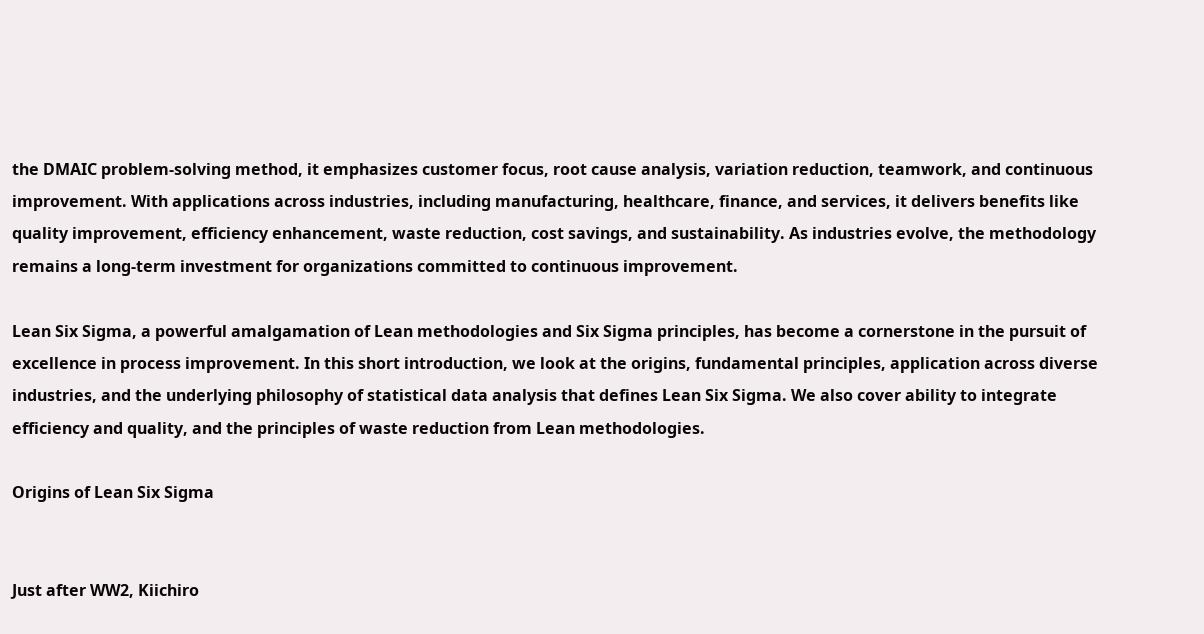the DMAIC problem-solving method, it emphasizes customer focus, root cause analysis, variation reduction, teamwork, and continuous improvement. With applications across industries, including manufacturing, healthcare, finance, and services, it delivers benefits like quality improvement, efficiency enhancement, waste reduction, cost savings, and sustainability. As industries evolve, the methodology remains a long-term investment for organizations committed to continuous improvement.

Lean Six Sigma, a powerful amalgamation of Lean methodologies and Six Sigma principles, has become a cornerstone in the pursuit of excellence in process improvement. In this short introduction, we look at the origins, fundamental principles, application across diverse industries, and the underlying philosophy of statistical data analysis that defines Lean Six Sigma. We also cover ability to integrate efficiency and quality, and the principles of waste reduction from Lean methodologies.

Origins of Lean Six Sigma


Just after WW2, Kiichiro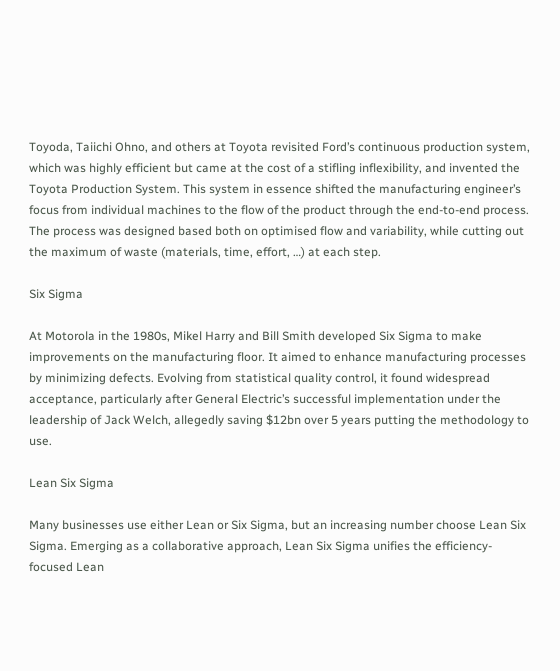Toyoda, Taiichi Ohno, and others at Toyota revisited Ford’s continuous production system, which was highly efficient but came at the cost of a stifling inflexibility, and invented the Toyota Production System. This system in essence shifted the manufacturing engineer’s focus from individual machines to the flow of the product through the end-to-end process. The process was designed based both on optimised flow and variability, while cutting out the maximum of waste (materials, time, effort, …) at each step.

Six Sigma

At Motorola in the 1980s, Mikel Harry and Bill Smith developed Six Sigma to make improvements on the manufacturing floor. It aimed to enhance manufacturing processes by minimizing defects. Evolving from statistical quality control, it found widespread acceptance, particularly after General Electric’s successful implementation under the leadership of Jack Welch, allegedly saving $12bn over 5 years putting the methodology to use.

Lean Six Sigma

Many businesses use either Lean or Six Sigma, but an increasing number choose Lean Six Sigma. Emerging as a collaborative approach, Lean Six Sigma unifies the efficiency-focused Lean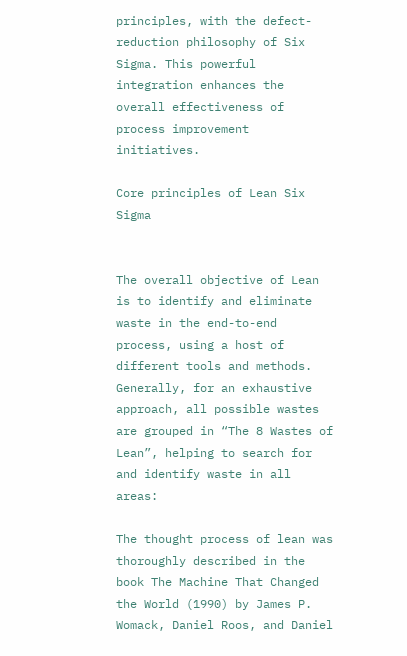principles, with the defect-reduction philosophy of Six Sigma. This powerful integration enhances the overall effectiveness of process improvement initiatives.

Core principles of Lean Six Sigma


The overall objective of Lean is to identify and eliminate waste in the end-to-end process, using a host of different tools and methods. Generally, for an exhaustive approach, all possible wastes are grouped in “The 8 Wastes of Lean”, helping to search for and identify waste in all areas:

The thought process of lean was thoroughly described in the book The Machine That Changed the World (1990) by James P. Womack, Daniel Roos, and Daniel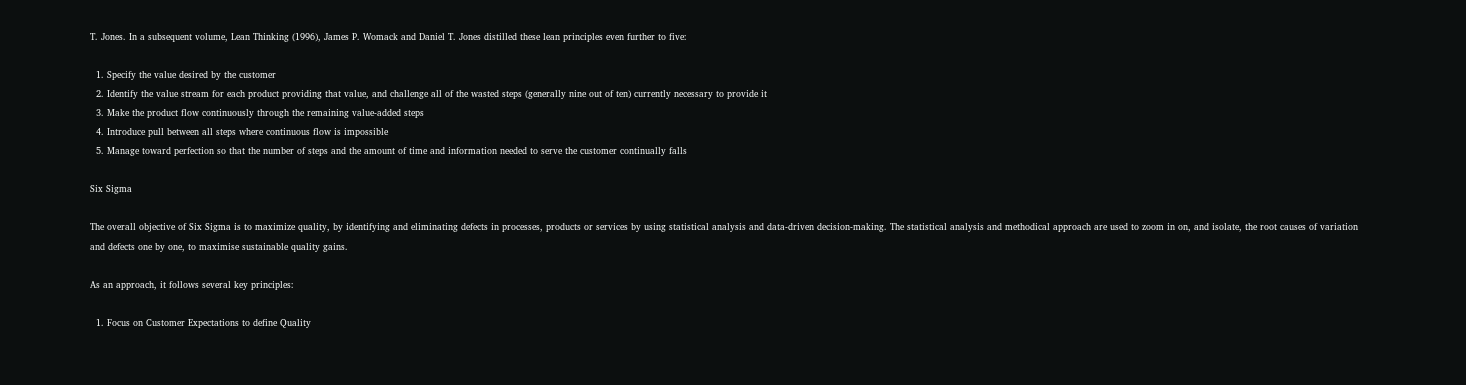T. Jones. In a subsequent volume, Lean Thinking (1996), James P. Womack and Daniel T. Jones distilled these lean principles even further to five:

  1. Specify the value desired by the customer
  2. Identify the value stream for each product providing that value, and challenge all of the wasted steps (generally nine out of ten) currently necessary to provide it
  3. Make the product flow continuously through the remaining value-added steps
  4. Introduce pull between all steps where continuous flow is impossible
  5. Manage toward perfection so that the number of steps and the amount of time and information needed to serve the customer continually falls

Six Sigma

The overall objective of Six Sigma is to maximize quality, by identifying and eliminating defects in processes, products or services by using statistical analysis and data-driven decision-making. The statistical analysis and methodical approach are used to zoom in on, and isolate, the root causes of variation and defects one by one, to maximise sustainable quality gains.

As an approach, it follows several key principles:

  1. Focus on Customer Expectations to define Quality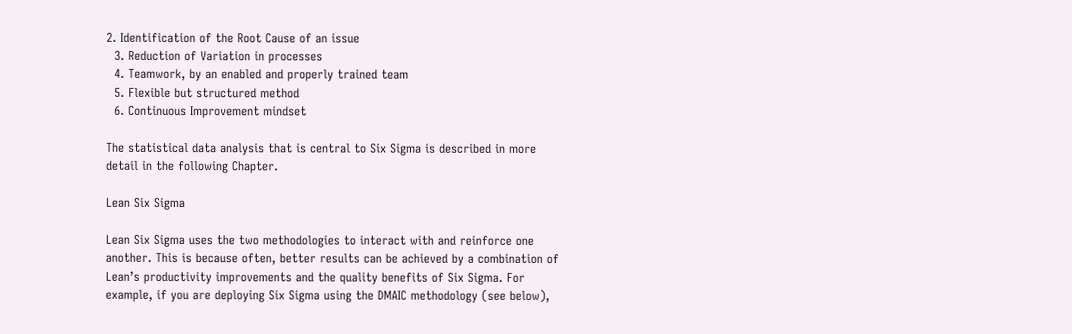2. Identification of the Root Cause of an issue
  3. Reduction of Variation in processes
  4. Teamwork, by an enabled and properly trained team
  5. Flexible but structured method
  6. Continuous Improvement mindset

The statistical data analysis that is central to Six Sigma is described in more detail in the following Chapter.

Lean Six Sigma

Lean Six Sigma uses the two methodologies to interact with and reinforce one another. This is because often, better results can be achieved by a combination of Lean’s productivity improvements and the quality benefits of Six Sigma. For example, if you are deploying Six Sigma using the DMAIC methodology (see below),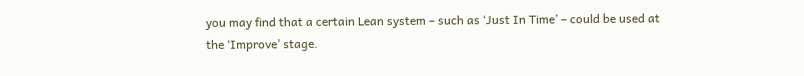you may find that a certain Lean system – such as ‘Just In Time’ – could be used at the ‘Improve’ stage.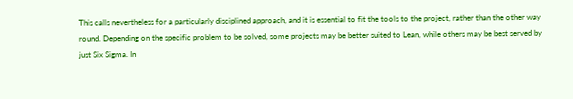This calls nevertheless for a particularly disciplined approach, and it is essential to fit the tools to the project, rather than the other way round. Depending on the specific problem to be solved, some projects may be better suited to Lean, while others may be best served by just Six Sigma. In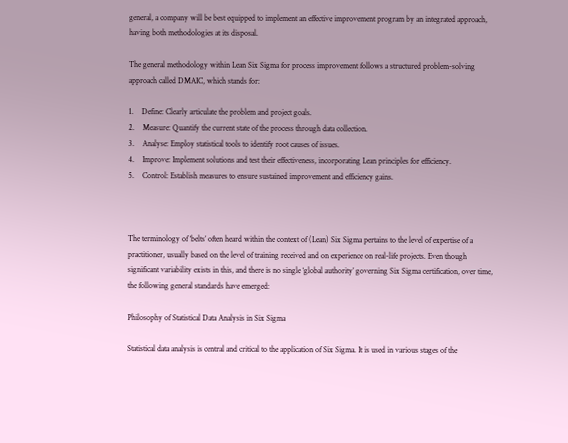general, a company will be best equipped to implement an effective improvement program by an integrated approach, having both methodologies at its disposal.

The general methodology within Lean Six Sigma for process improvement follows a structured problem-solving approach called DMAIC, which stands for:

1.    Define: Clearly articulate the problem and project goals.
2.    Measure: Quantify the current state of the process through data collection.
3.    Analyse: Employ statistical tools to identify root causes of issues.
4.    Improve: Implement solutions and test their effectiveness, incorporating Lean principles for efficiency.
5.    Control: Establish measures to ensure sustained improvement and efficiency gains.



The terminology of ‘belts’ often heard within the context of (Lean) Six Sigma pertains to the level of expertise of a practitioner, usually based on the level of training received and on experience on real-life projects. Even though significant variability exists in this, and there is no single ‘global authority’ governing Six Sigma certification, over time, the following general standards have emerged:

Philosophy of Statistical Data Analysis in Six Sigma

Statistical data analysis is central and critical to the application of Six Sigma. It is used in various stages of the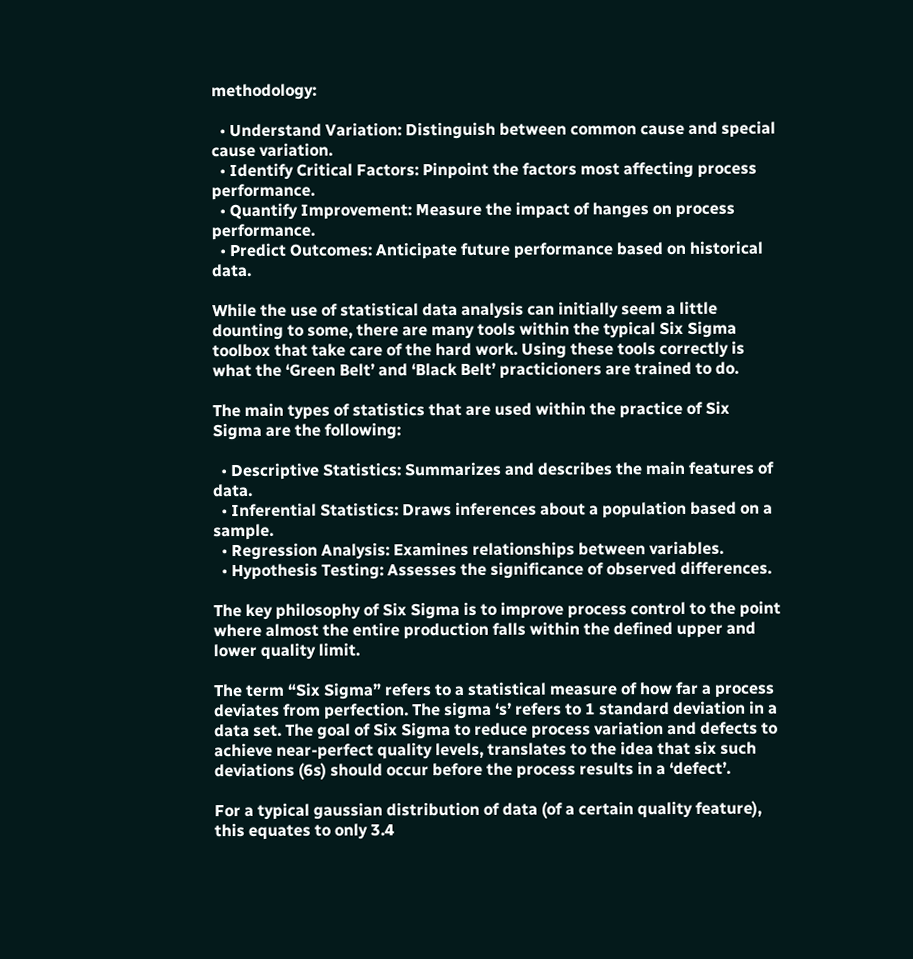methodology:

  • Understand Variation: Distinguish between common cause and special cause variation.
  • Identify Critical Factors: Pinpoint the factors most affecting process performance.
  • Quantify Improvement: Measure the impact of hanges on process performance.
  • Predict Outcomes: Anticipate future performance based on historical data.

While the use of statistical data analysis can initially seem a little dounting to some, there are many tools within the typical Six Sigma toolbox that take care of the hard work. Using these tools correctly is what the ‘Green Belt’ and ‘Black Belt’ practicioners are trained to do.

The main types of statistics that are used within the practice of Six Sigma are the following:

  • Descriptive Statistics: Summarizes and describes the main features of data.
  • Inferential Statistics: Draws inferences about a population based on a sample.
  • Regression Analysis: Examines relationships between variables.
  • Hypothesis Testing: Assesses the significance of observed differences.

The key philosophy of Six Sigma is to improve process control to the point where almost the entire production falls within the defined upper and lower quality limit.

The term “Six Sigma” refers to a statistical measure of how far a process deviates from perfection. The sigma ‘s’ refers to 1 standard deviation in a data set. The goal of Six Sigma to reduce process variation and defects to achieve near-perfect quality levels, translates to the idea that six such deviations (6s) should occur before the process results in a ‘defect’.

For a typical gaussian distribution of data (of a certain quality feature), this equates to only 3.4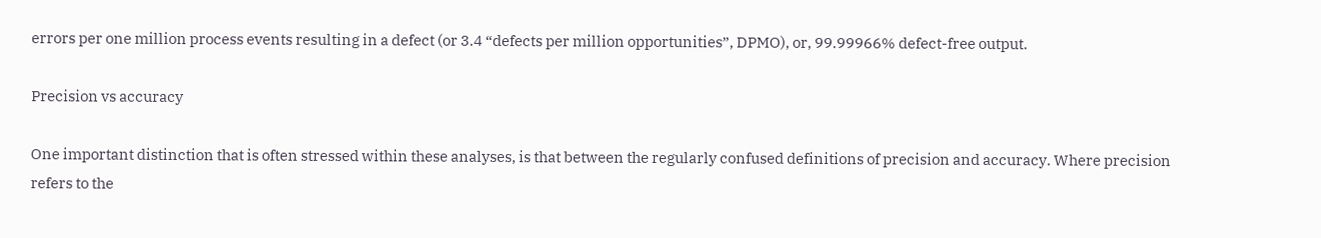errors per one million process events resulting in a defect (or 3.4 “defects per million opportunities”, DPMO), or, 99.99966% defect-free output.

Precision vs accuracy

One important distinction that is often stressed within these analyses, is that between the regularly confused definitions of precision and accuracy. Where precision refers to the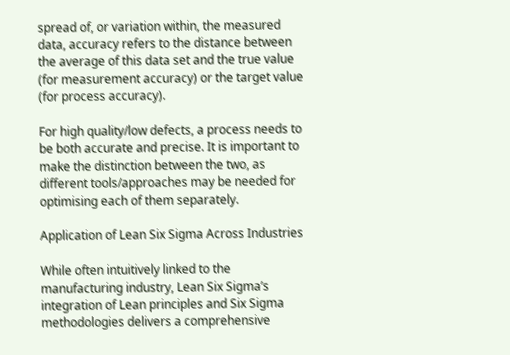spread of, or variation within, the measured data, accuracy refers to the distance between the average of this data set and the true value (for measurement accuracy) or the target value (for process accuracy).

For high quality/low defects, a process needs to be both accurate and precise. It is important to make the distinction between the two, as different tools/approaches may be needed for optimising each of them separately.

Application of Lean Six Sigma Across Industries

While often intuitively linked to the manufacturing industry, Lean Six Sigma’s integration of Lean principles and Six Sigma methodologies delivers a comprehensive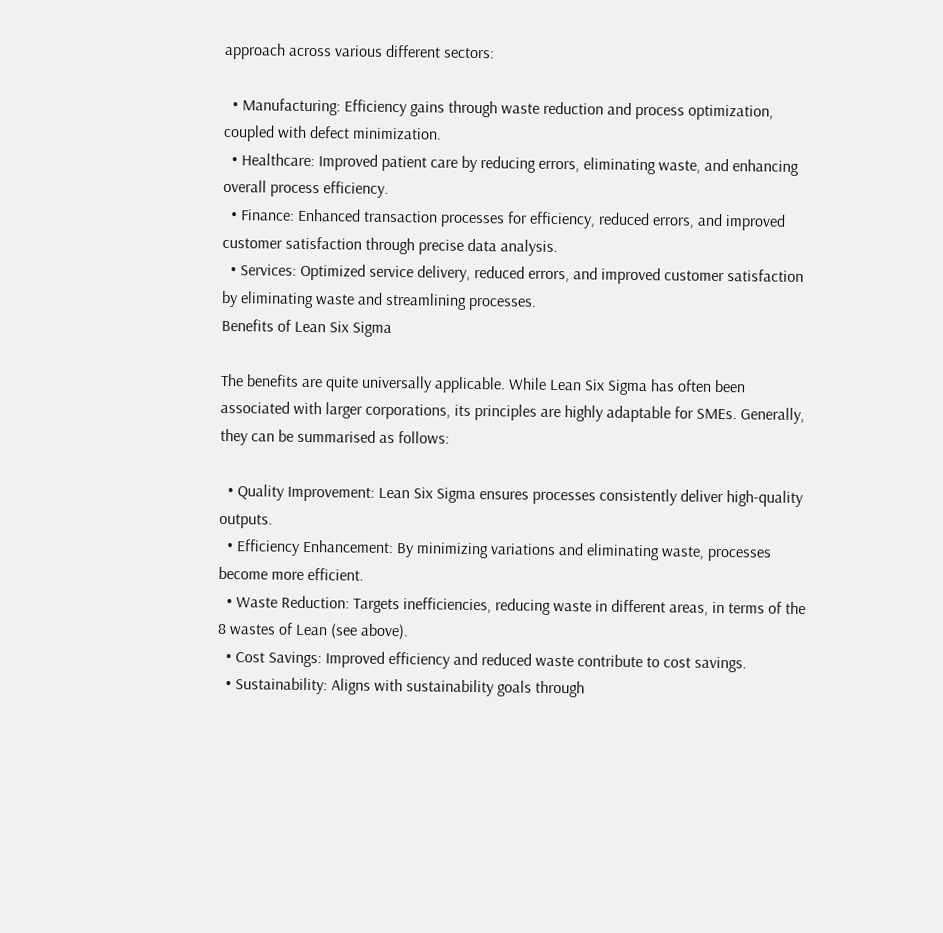approach across various different sectors:

  • Manufacturing: Efficiency gains through waste reduction and process optimization, coupled with defect minimization.
  • Healthcare: Improved patient care by reducing errors, eliminating waste, and enhancing overall process efficiency.
  • Finance: Enhanced transaction processes for efficiency, reduced errors, and improved customer satisfaction through precise data analysis.
  • Services: Optimized service delivery, reduced errors, and improved customer satisfaction by eliminating waste and streamlining processes.
Benefits of Lean Six Sigma

The benefits are quite universally applicable. While Lean Six Sigma has often been associated with larger corporations, its principles are highly adaptable for SMEs. Generally, they can be summarised as follows:

  • Quality Improvement: Lean Six Sigma ensures processes consistently deliver high-quality outputs.
  • Efficiency Enhancement: By minimizing variations and eliminating waste, processes become more efficient.
  • Waste Reduction: Targets inefficiencies, reducing waste in different areas, in terms of the 8 wastes of Lean (see above).
  • Cost Savings: Improved efficiency and reduced waste contribute to cost savings.
  • Sustainability: Aligns with sustainability goals through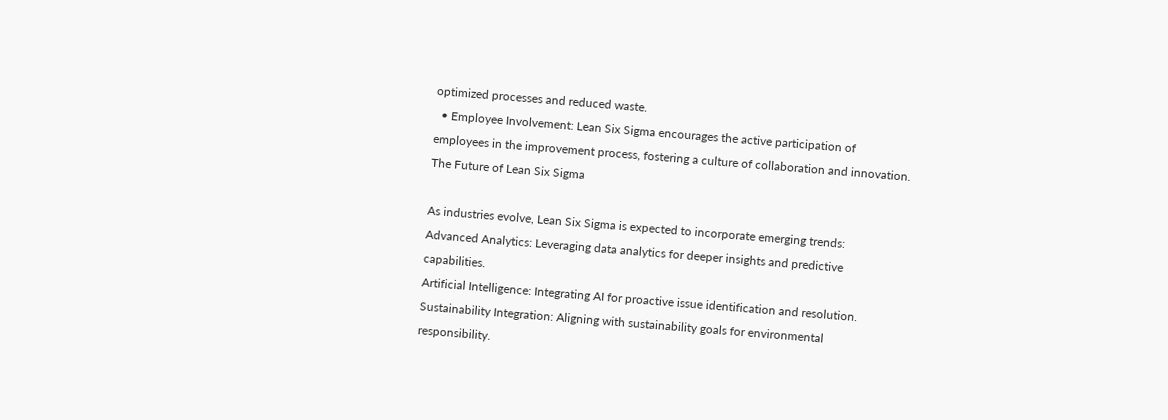optimized processes and reduced waste.
  • Employee Involvement: Lean Six Sigma encourages the active participation of employees in the improvement process, fostering a culture of collaboration and innovation.
The Future of Lean Six Sigma

As industries evolve, Lean Six Sigma is expected to incorporate emerging trends:
Advanced Analytics: Leveraging data analytics for deeper insights and predictive capabilities.
Artificial Intelligence: Integrating AI for proactive issue identification and resolution.
Sustainability Integration: Aligning with sustainability goals for environmental responsibility.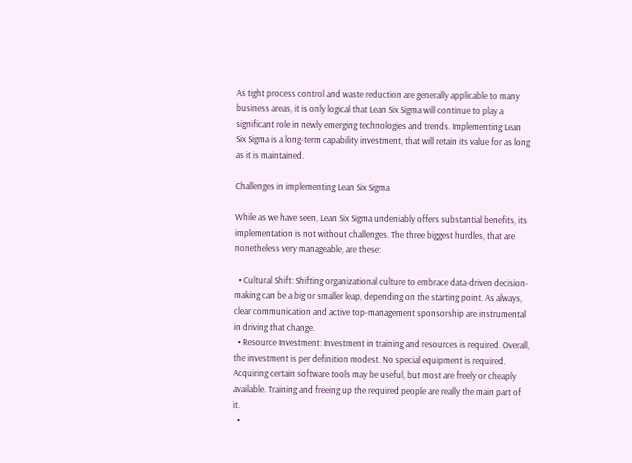As tight process control and waste reduction are generally applicable to many business areas, it is only logical that Lean Six Sigma will continue to play a significant role in newly emerging technologies and trends. Implementing Lean Six Sigma is a long-term capability investment, that will retain its value for as long as it is maintained.

Challenges in implementing Lean Six Sigma

While as we have seen, Lean Six Sigma undeniably offers substantial benefits, its implementation is not without challenges. The three biggest hurdles, that are nonetheless very manageable, are these:

  • Cultural Shift: Shifting organizational culture to embrace data-driven decision-making can be a big or smaller leap, depending on the starting point. As always, clear communication and active top-management sponsorship are instrumental in driving that change.
  • Resource Investment: Investment in training and resources is required. Overall, the investment is per definition modest. No special equipment is required. Acquiring certain software tools may be useful, but most are freely or cheaply available. Training and freeing up the required people are really the main part of it.
  •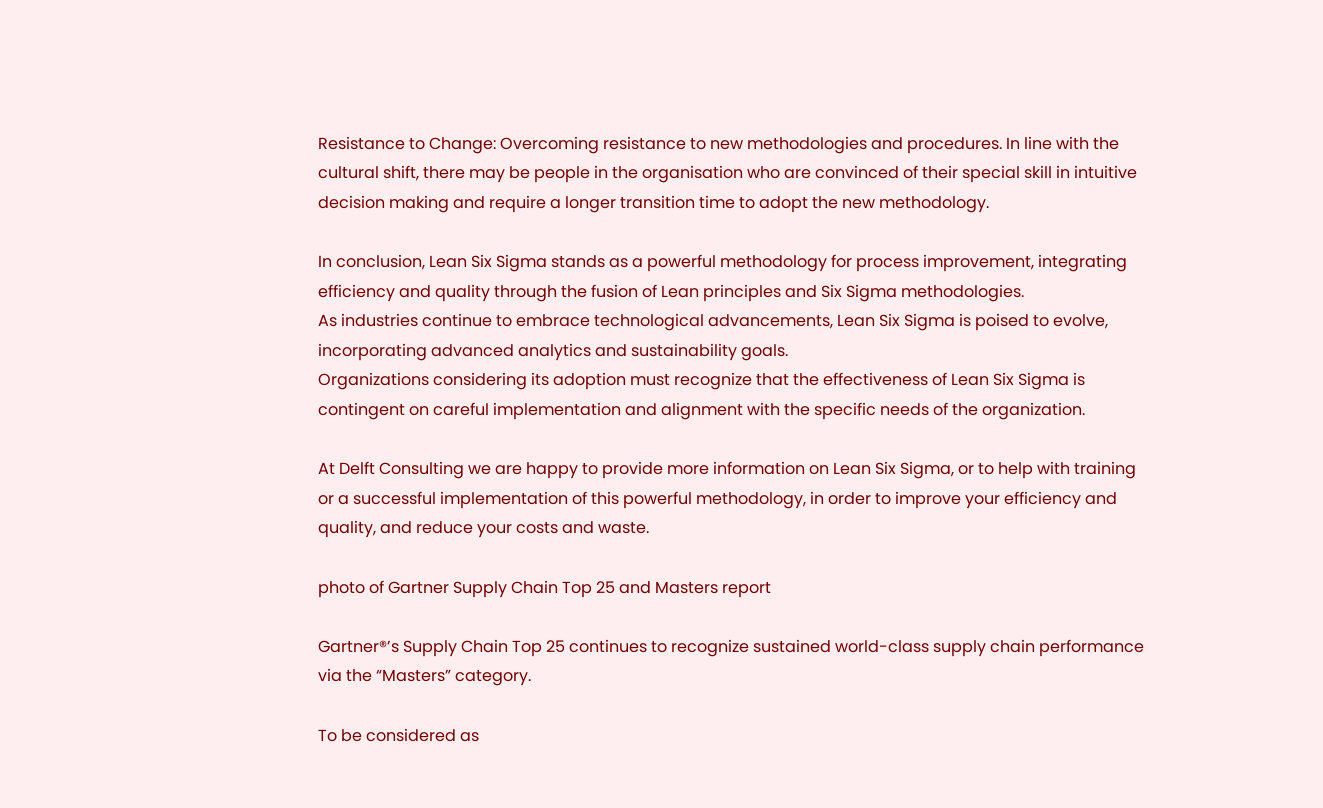Resistance to Change: Overcoming resistance to new methodologies and procedures. In line with the cultural shift, there may be people in the organisation who are convinced of their special skill in intuitive decision making and require a longer transition time to adopt the new methodology.

In conclusion, Lean Six Sigma stands as a powerful methodology for process improvement, integrating efficiency and quality through the fusion of Lean principles and Six Sigma methodologies.
As industries continue to embrace technological advancements, Lean Six Sigma is poised to evolve, incorporating advanced analytics and sustainability goals.
Organizations considering its adoption must recognize that the effectiveness of Lean Six Sigma is contingent on careful implementation and alignment with the specific needs of the organization.

At Delft Consulting we are happy to provide more information on Lean Six Sigma, or to help with training or a successful implementation of this powerful methodology, in order to improve your efficiency and quality, and reduce your costs and waste.

photo of Gartner Supply Chain Top 25 and Masters report

Gartner®’s Supply Chain Top 25 continues to recognize sustained world-class supply chain performance via the “Masters” category.

To be considered as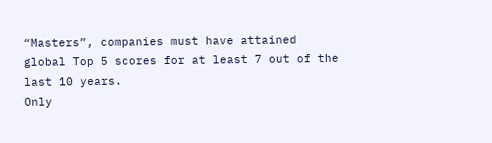“Masters”, companies must have attained global Top 5 scores for at least 7 out of the last 10 years.
Only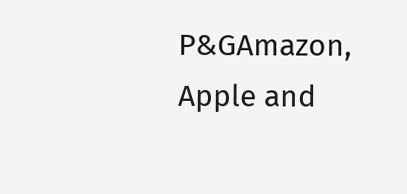P&GAmazon, Apple and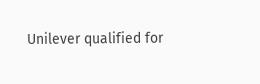Unilever qualified for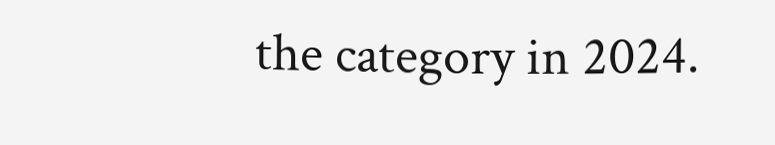the category in 2024.